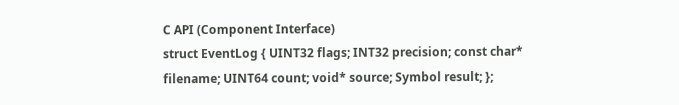C API (Component Interface)
struct EventLog { UINT32 flags; INT32 precision; const char* filename; UINT64 count; void* source; Symbol result; };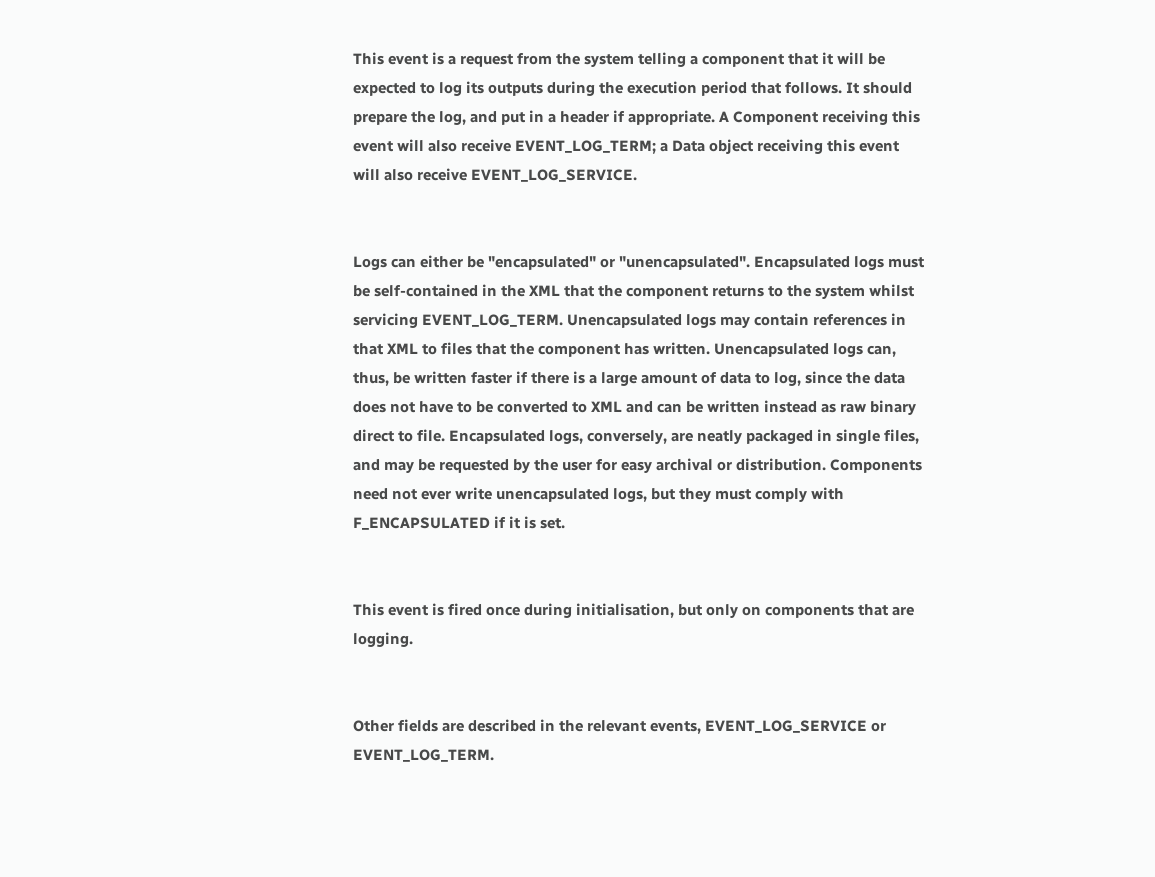This event is a request from the system telling a component that it will be expected to log its outputs during the execution period that follows. It should prepare the log, and put in a header if appropriate. A Component receiving this event will also receive EVENT_LOG_TERM; a Data object receiving this event will also receive EVENT_LOG_SERVICE.


Logs can either be "encapsulated" or "unencapsulated". Encapsulated logs must be self-contained in the XML that the component returns to the system whilst servicing EVENT_LOG_TERM. Unencapsulated logs may contain references in that XML to files that the component has written. Unencapsulated logs can, thus, be written faster if there is a large amount of data to log, since the data does not have to be converted to XML and can be written instead as raw binary direct to file. Encapsulated logs, conversely, are neatly packaged in single files, and may be requested by the user for easy archival or distribution. Components need not ever write unencapsulated logs, but they must comply with F_ENCAPSULATED if it is set.


This event is fired once during initialisation, but only on components that are logging.


Other fields are described in the relevant events, EVENT_LOG_SERVICE or EVENT_LOG_TERM.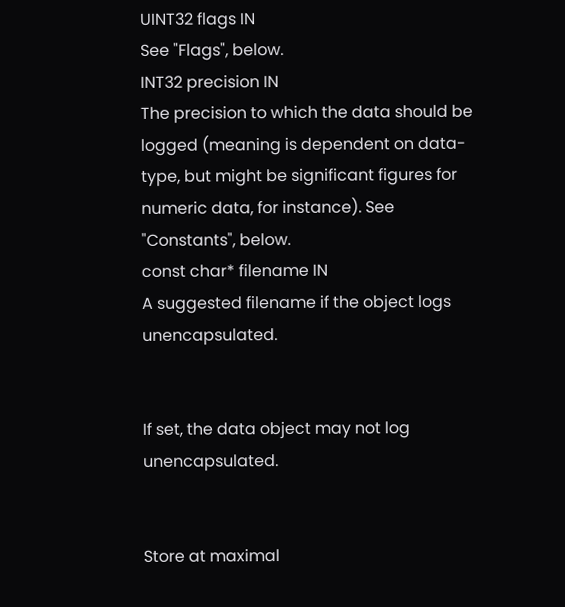UINT32 flags IN
See "Flags", below.
INT32 precision IN
The precision to which the data should be logged (meaning is dependent on data-type, but might be significant figures for numeric data, for instance). See "Constants", below.
const char* filename IN
A suggested filename if the object logs unencapsulated.


If set, the data object may not log unencapsulated.


Store at maximal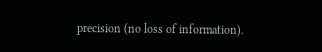precision (no loss of information).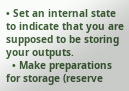• Set an internal state to indicate that you are supposed to be storing your outputs.
  • Make preparations for storage (reserve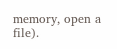memory, open a file).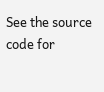See the source code for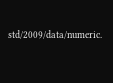std/2009/data/numeric.